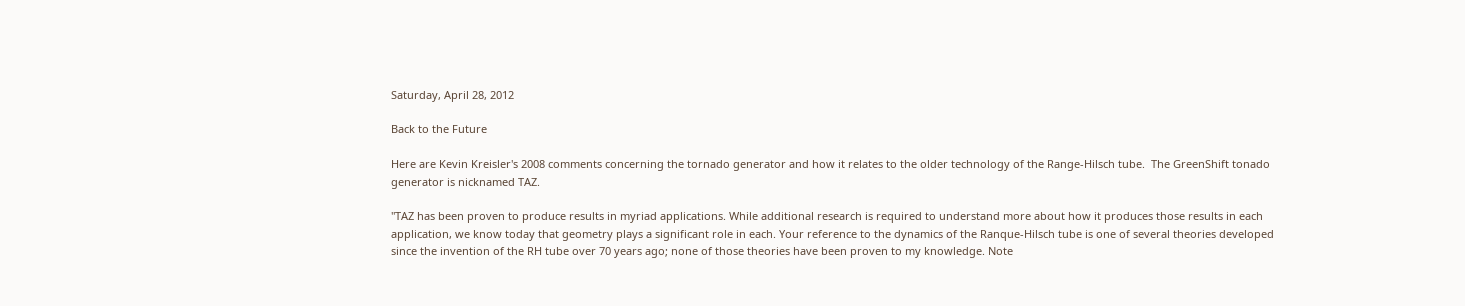Saturday, April 28, 2012

Back to the Future

Here are Kevin Kreisler's 2008 comments concerning the tornado generator and how it relates to the older technology of the Range-Hilsch tube.  The GreenShift tonado generator is nicknamed TAZ.

"TAZ has been proven to produce results in myriad applications. While additional research is required to understand more about how it produces those results in each application, we know today that geometry plays a significant role in each. Your reference to the dynamics of the Ranque-Hilsch tube is one of several theories developed since the invention of the RH tube over 70 years ago; none of those theories have been proven to my knowledge. Note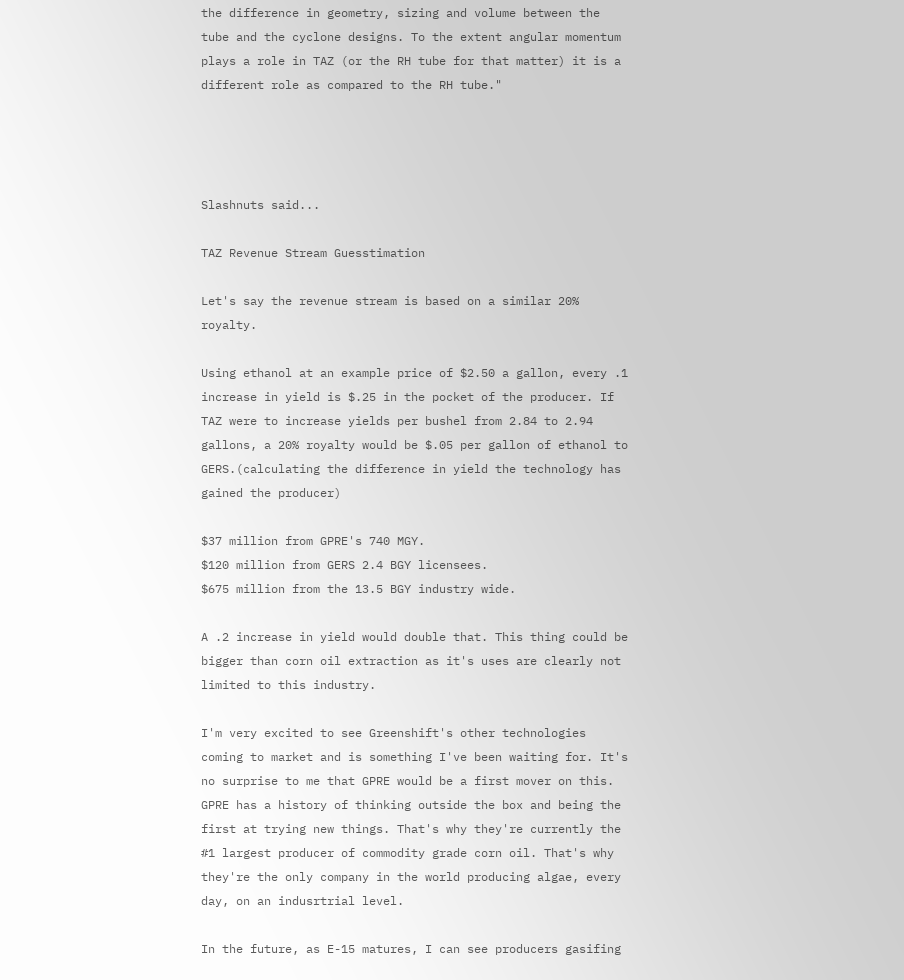the difference in geometry, sizing and volume between the tube and the cyclone designs. To the extent angular momentum plays a role in TAZ (or the RH tube for that matter) it is a different role as compared to the RH tube."




Slashnuts said...

TAZ Revenue Stream Guesstimation

Let's say the revenue stream is based on a similar 20% royalty.

Using ethanol at an example price of $2.50 a gallon, every .1 increase in yield is $.25 in the pocket of the producer. If TAZ were to increase yields per bushel from 2.84 to 2.94 gallons, a 20% royalty would be $.05 per gallon of ethanol to GERS.(calculating the difference in yield the technology has gained the producer)

$37 million from GPRE's 740 MGY.
$120 million from GERS 2.4 BGY licensees.
$675 million from the 13.5 BGY industry wide.

A .2 increase in yield would double that. This thing could be bigger than corn oil extraction as it's uses are clearly not limited to this industry.

I'm very excited to see Greenshift's other technologies coming to market and is something I've been waiting for. It's no surprise to me that GPRE would be a first mover on this. GPRE has a history of thinking outside the box and being the first at trying new things. That's why they're currently the #1 largest producer of commodity grade corn oil. That's why they're the only company in the world producing algae, every day, on an indusrtrial level.

In the future, as E-15 matures, I can see producers gasifing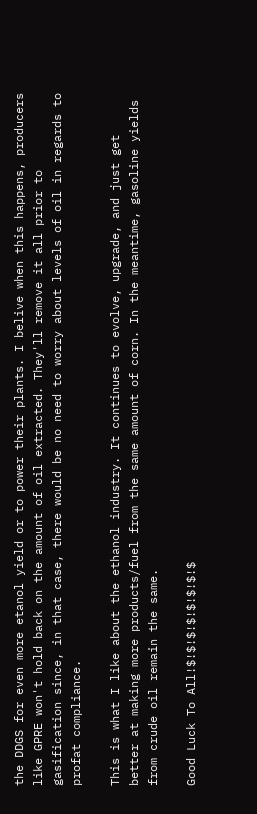the DDGS for even more etanol yield or to power their plants. I belive when this happens, producers like GPRE won't hold back on the amount of oil extracted. They'll remove it all prior to gasification since, in that case, there would be no need to worry about levels of oil in regards to profat compliance.

This is what I like about the ethanol industry. It continues to evolve, upgrade, and just get better at making more products/fuel from the same amount of corn. In the meantime, gasoline yields from crude oil remain the same.

Good Luck To All!$!$!$!$!$!$!$!$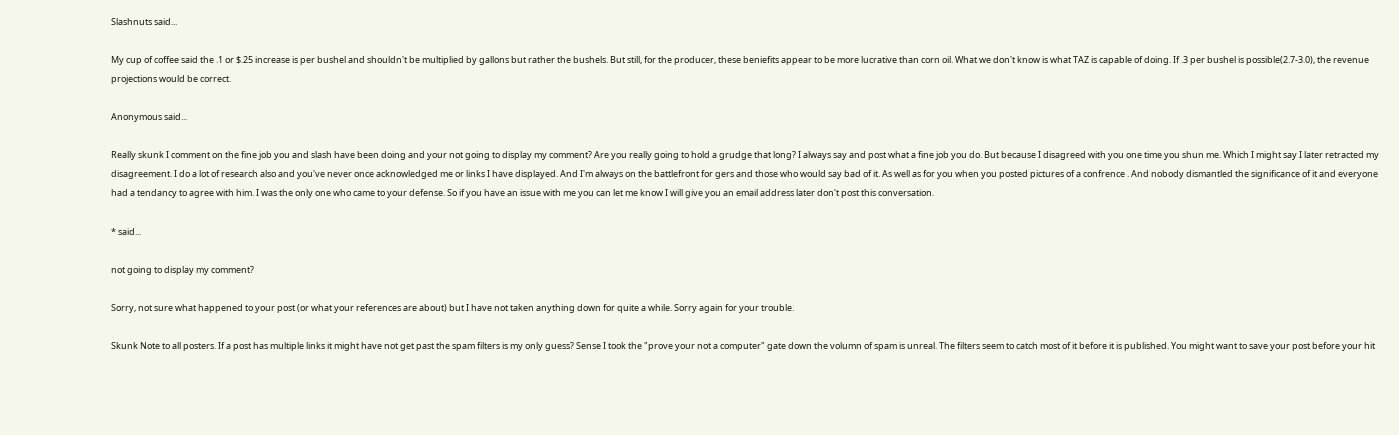Slashnuts said...

My cup of coffee said the .1 or $.25 increase is per bushel and shouldn't be multiplied by gallons but rather the bushels. But still, for the producer, these beniefits appear to be more lucrative than corn oil. What we don't know is what TAZ is capable of doing. If .3 per bushel is possible(2.7-3.0), the revenue projections would be correct.

Anonymous said...

Really skunk I comment on the fine job you and slash have been doing and your not going to display my comment? Are you really going to hold a grudge that long? I always say and post what a fine job you do. But because I disagreed with you one time you shun me. Which I might say I later retracted my disagreement. I do a lot of research also and you've never once acknowledged me or links I have displayed. And I'm always on the battlefront for gers and those who would say bad of it. As well as for you when you posted pictures of a confrence . And nobody dismantled the significance of it and everyone had a tendancy to agree with him. I was the only one who came to your defense. So if you have an issue with me you can let me know I will give you an email address later don't post this conversation.

* said...

not going to display my comment?

Sorry, not sure what happened to your post (or what your references are about) but I have not taken anything down for quite a while. Sorry again for your trouble.

Skunk Note to all posters. If a post has multiple links it might have not get past the spam filters is my only guess? Sense I took the "prove your not a computer" gate down the volumn of spam is unreal. The filters seem to catch most of it before it is published. You might want to save your post before your hit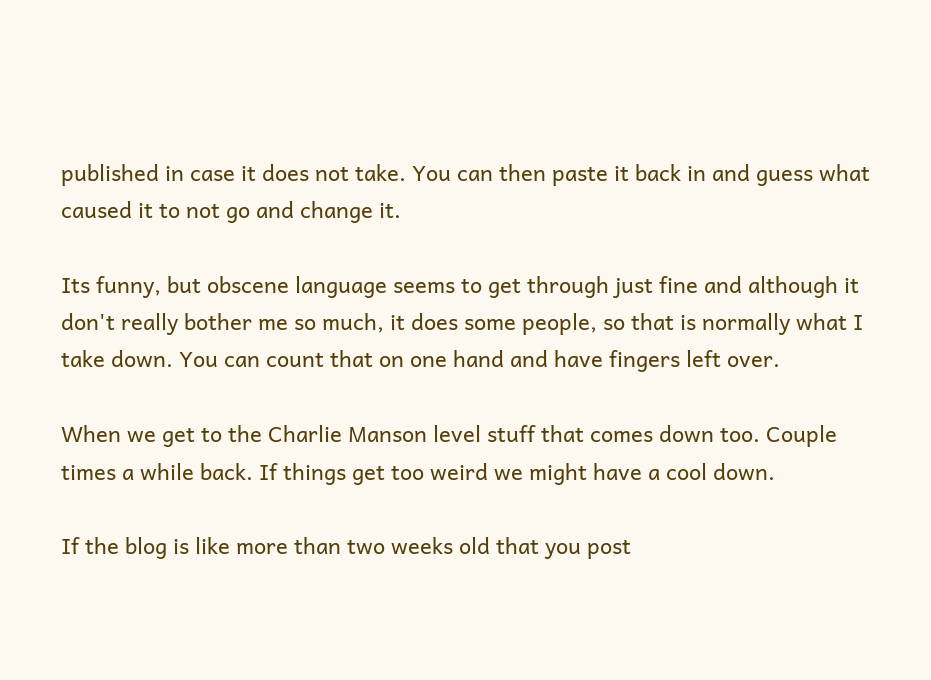published in case it does not take. You can then paste it back in and guess what caused it to not go and change it.

Its funny, but obscene language seems to get through just fine and although it don't really bother me so much, it does some people, so that is normally what I take down. You can count that on one hand and have fingers left over.

When we get to the Charlie Manson level stuff that comes down too. Couple times a while back. If things get too weird we might have a cool down.

If the blog is like more than two weeks old that you post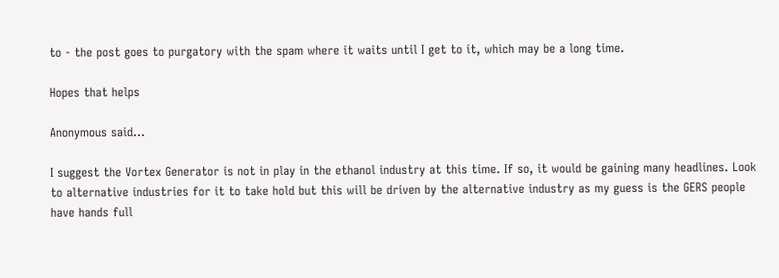to - the post goes to purgatory with the spam where it waits until I get to it, which may be a long time.

Hopes that helps

Anonymous said...

I suggest the Vortex Generator is not in play in the ethanol industry at this time. If so, it would be gaining many headlines. Look to alternative industries for it to take hold but this will be driven by the alternative industry as my guess is the GERS people have hands full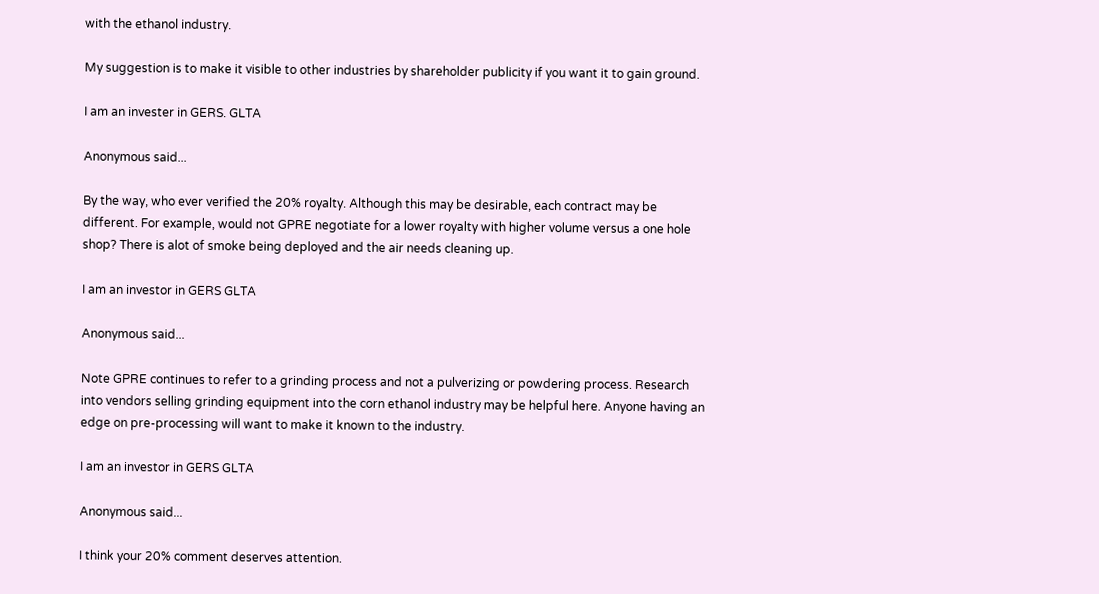with the ethanol industry.

My suggestion is to make it visible to other industries by shareholder publicity if you want it to gain ground.

I am an invester in GERS. GLTA

Anonymous said...

By the way, who ever verified the 20% royalty. Although this may be desirable, each contract may be different. For example, would not GPRE negotiate for a lower royalty with higher volume versus a one hole shop? There is alot of smoke being deployed and the air needs cleaning up.

I am an investor in GERS GLTA

Anonymous said...

Note GPRE continues to refer to a grinding process and not a pulverizing or powdering process. Research into vendors selling grinding equipment into the corn ethanol industry may be helpful here. Anyone having an edge on pre-processing will want to make it known to the industry.

I am an investor in GERS GLTA

Anonymous said...

I think your 20% comment deserves attention.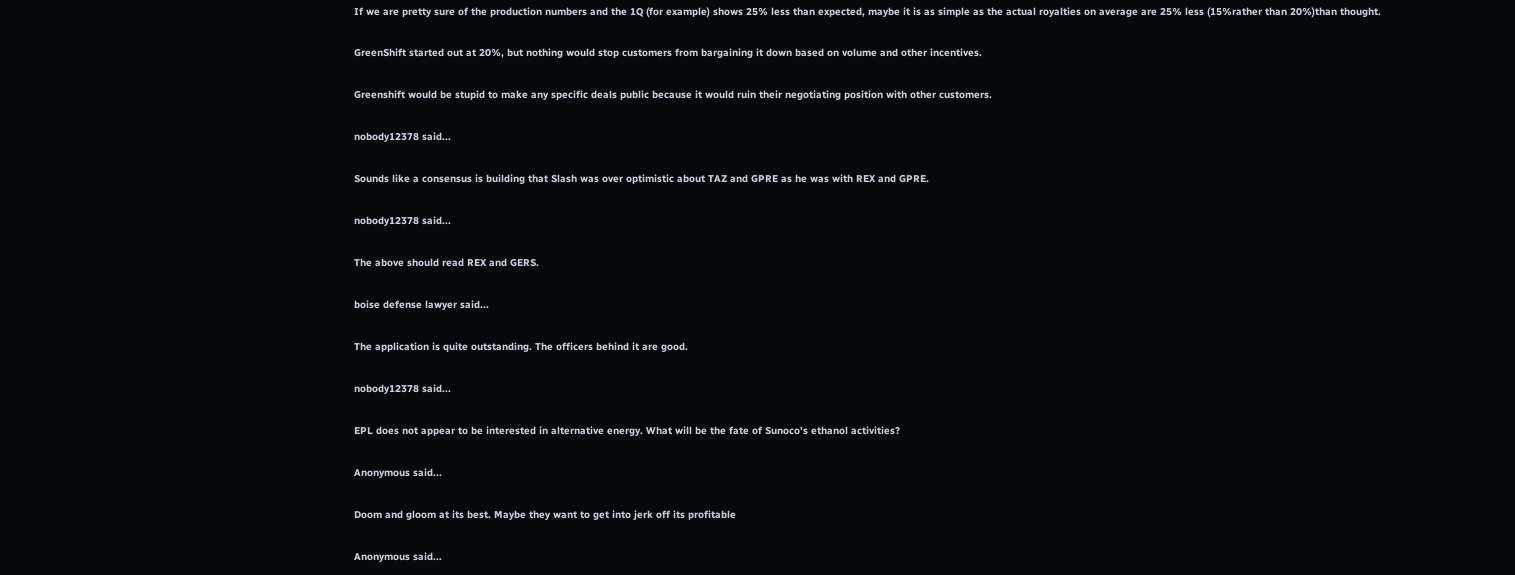If we are pretty sure of the production numbers and the 1Q (for example) shows 25% less than expected, maybe it is as simple as the actual royalties on average are 25% less (15%rather than 20%)than thought.

GreenShift started out at 20%, but nothing would stop customers from bargaining it down based on volume and other incentives.

Greenshift would be stupid to make any specific deals public because it would ruin their negotiating position with other customers.

nobody12378 said...

Sounds like a consensus is building that Slash was over optimistic about TAZ and GPRE as he was with REX and GPRE.

nobody12378 said...

The above should read REX and GERS.

boise defense lawyer said...

The application is quite outstanding. The officers behind it are good.

nobody12378 said...

EPL does not appear to be interested in alternative energy. What will be the fate of Sunoco's ethanol activities?

Anonymous said...

Doom and gloom at its best. Maybe they want to get into jerk off its profitable

Anonymous said...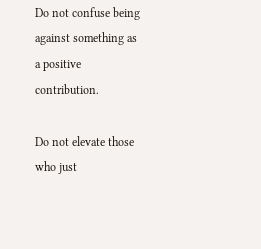Do not confuse being against something as a positive contribution.

Do not elevate those who just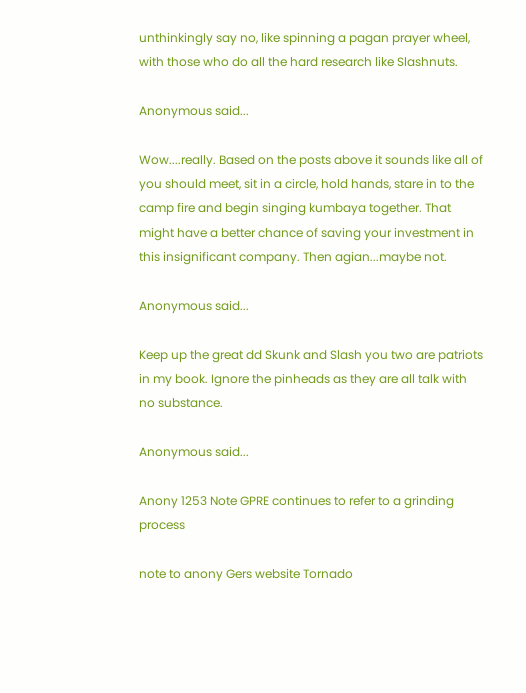unthinkingly say no, like spinning a pagan prayer wheel, with those who do all the hard research like Slashnuts.

Anonymous said...

Wow....really. Based on the posts above it sounds like all of you should meet, sit in a circle, hold hands, stare in to the camp fire and begin singing kumbaya together. That might have a better chance of saving your investment in this insignificant company. Then agian...maybe not.

Anonymous said...

Keep up the great dd Skunk and Slash you two are patriots in my book. Ignore the pinheads as they are all talk with no substance.

Anonymous said...

Anony 1253 Note GPRE continues to refer to a grinding process

note to anony Gers website Tornado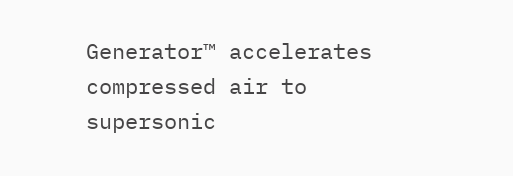Generator™ accelerates compressed air to supersonic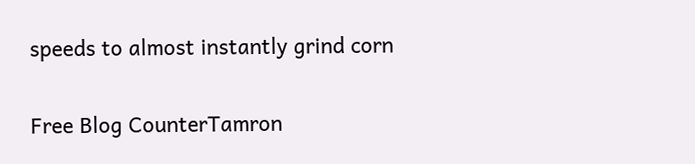speeds to almost instantly grind corn

Free Blog CounterTamron